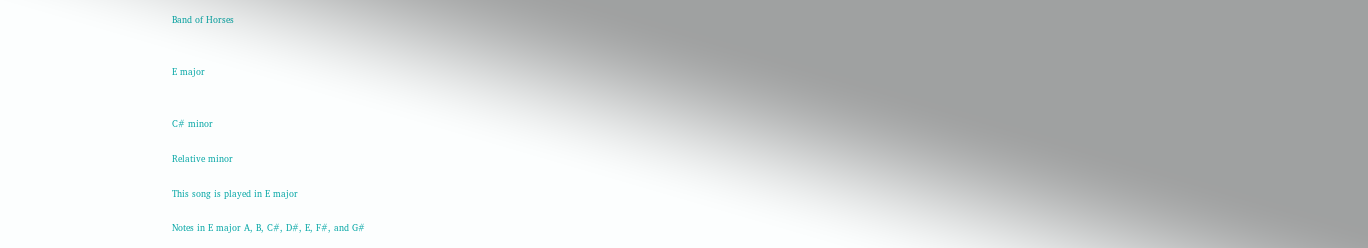Band of Horses


E major


C# minor

Relative minor

This song is played in E major

Notes in E major A, B, C#, D#, E, F#, and G#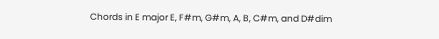Chords in E major E, F#m, G#m, A, B, C#m, and D#dim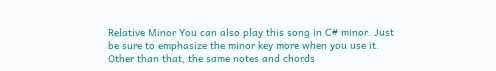Relative Minor You can also play this song in C# minor. Just be sure to emphasize the minor key more when you use it. Other than that, the same notes and chords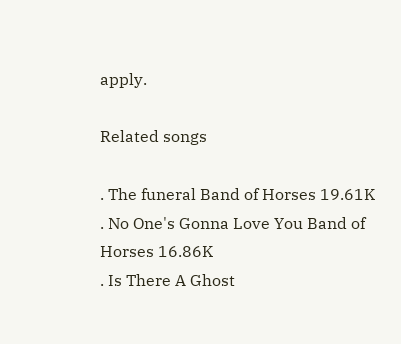apply.

Related songs

. The funeral Band of Horses 19.61K
. No One's Gonna Love You Band of Horses 16.86K
. Is There A Ghost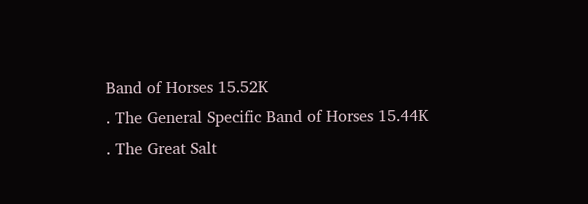Band of Horses 15.52K
. The General Specific Band of Horses 15.44K
. The Great Salt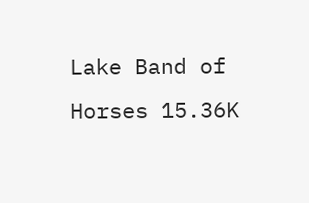Lake Band of Horses 15.36K